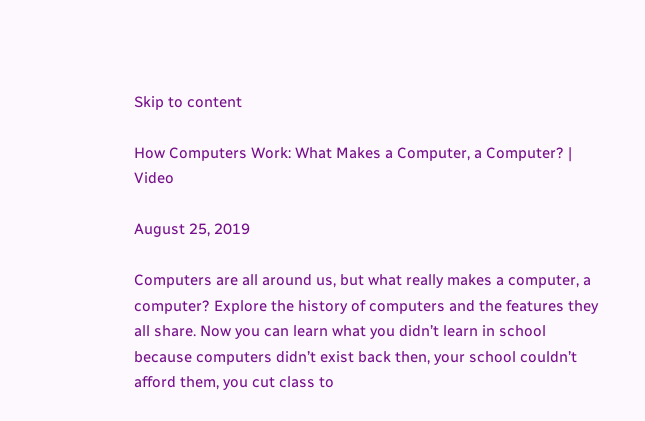Skip to content

How Computers Work: What Makes a Computer, a Computer? | Video

August 25, 2019

Computers are all around us, but what really makes a computer, a computer? Explore the history of computers and the features they all share. Now you can learn what you didn’t learn in school because computers didn’t exist back then, your school couldn’t afford them, you cut class to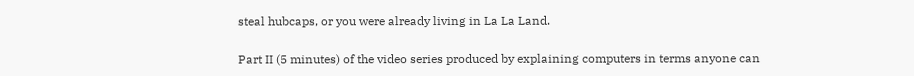steal hubcaps, or you were already living in La La Land.

Part II (5 minutes) of the video series produced by explaining computers in terms anyone can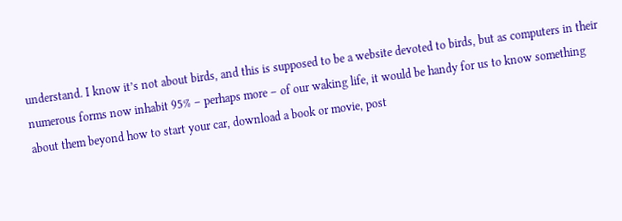understand. I know it’s not about birds, and this is supposed to be a website devoted to birds, but as computers in their numerous forms now inhabit 95% – perhaps more – of our waking life, it would be handy for us to know something about them beyond how to start your car, download a book or movie, post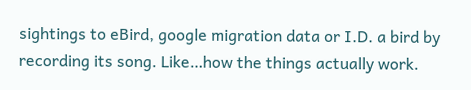sightings to eBird, google migration data or I.D. a bird by recording its song. Like…how the things actually work.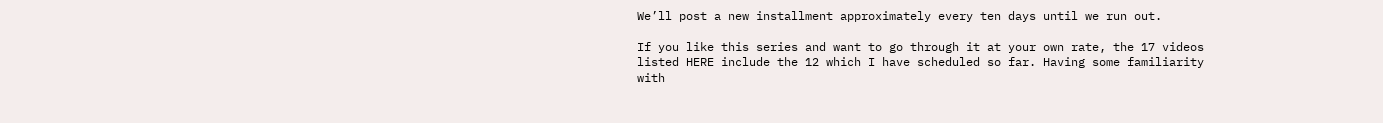We’ll post a new installment approximately every ten days until we run out.

If you like this series and want to go through it at your own rate, the 17 videos listed HERE include the 12 which I have scheduled so far. Having some familiarity with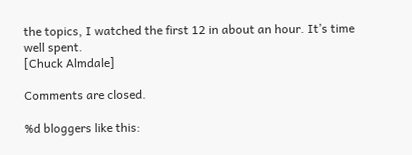the topics, I watched the first 12 in about an hour. It’s time well spent.
[Chuck Almdale]

Comments are closed.

%d bloggers like this: